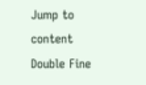Jump to content
Double Fine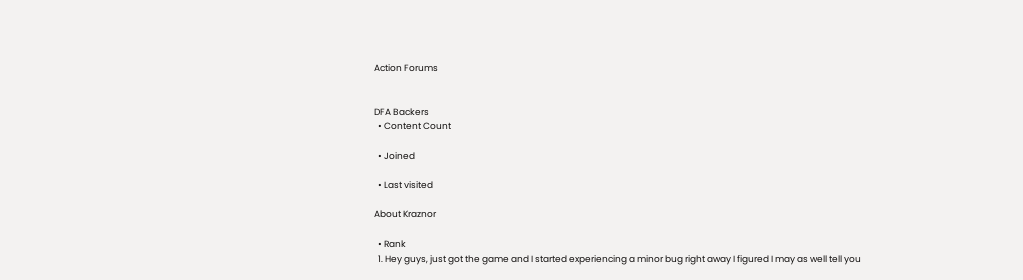Action Forums


DFA Backers
  • Content Count

  • Joined

  • Last visited

About Kraznor

  • Rank
  1. Hey guys, just got the game and I started experiencing a minor bug right away I figured I may as well tell you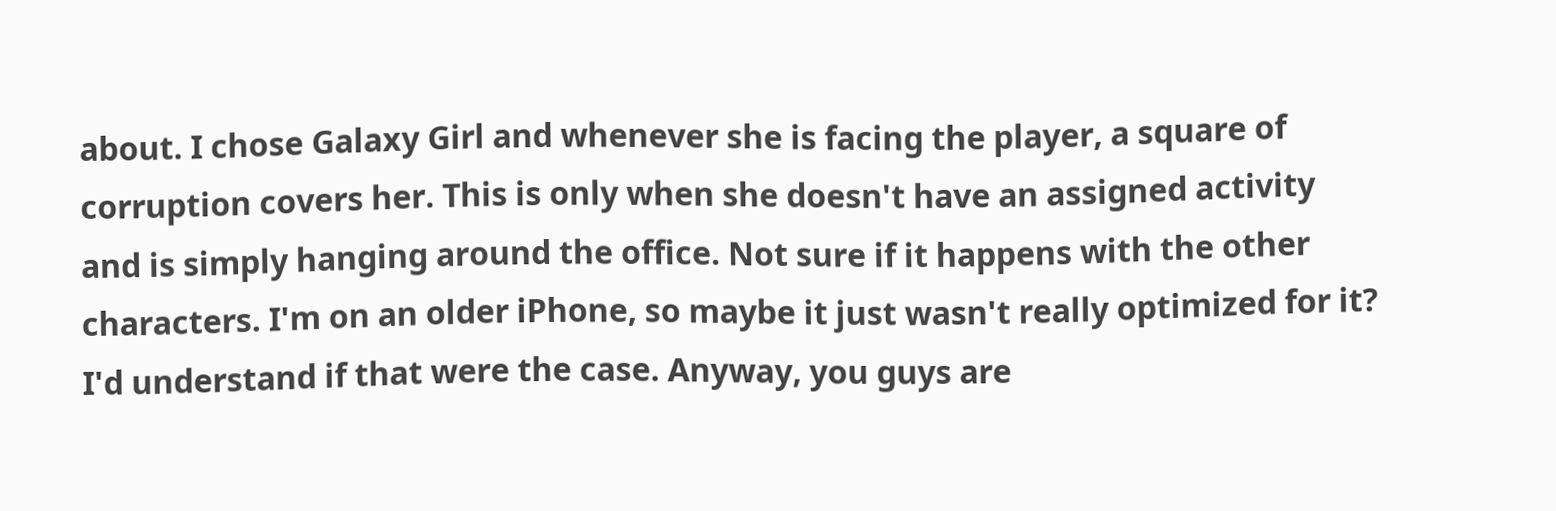about. I chose Galaxy Girl and whenever she is facing the player, a square of corruption covers her. This is only when she doesn't have an assigned activity and is simply hanging around the office. Not sure if it happens with the other characters. I'm on an older iPhone, so maybe it just wasn't really optimized for it? I'd understand if that were the case. Anyway, you guys are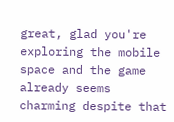great, glad you're exploring the mobile space and the game already seems charming despite that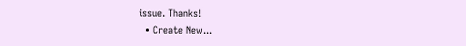issue. Thanks!
  • Create New...